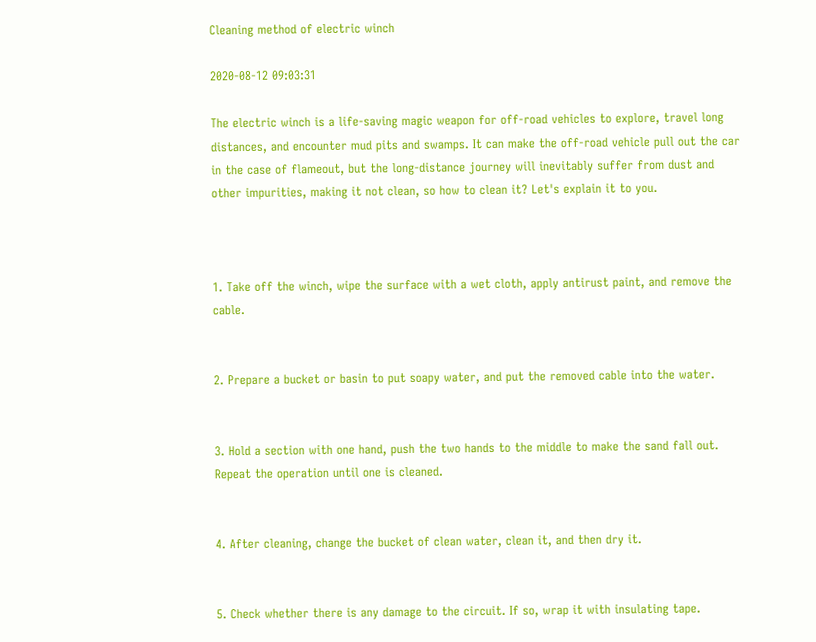Cleaning method of electric winch

2020-08-12 09:03:31

The electric winch is a life-saving magic weapon for off-road vehicles to explore, travel long distances, and encounter mud pits and swamps. It can make the off-road vehicle pull out the car in the case of flameout, but the long-distance journey will inevitably suffer from dust and other impurities, making it not clean, so how to clean it? Let's explain it to you.



1. Take off the winch, wipe the surface with a wet cloth, apply antirust paint, and remove the cable.


2. Prepare a bucket or basin to put soapy water, and put the removed cable into the water.


3. Hold a section with one hand, push the two hands to the middle to make the sand fall out. Repeat the operation until one is cleaned.


4. After cleaning, change the bucket of clean water, clean it, and then dry it.


5. Check whether there is any damage to the circuit. If so, wrap it with insulating tape.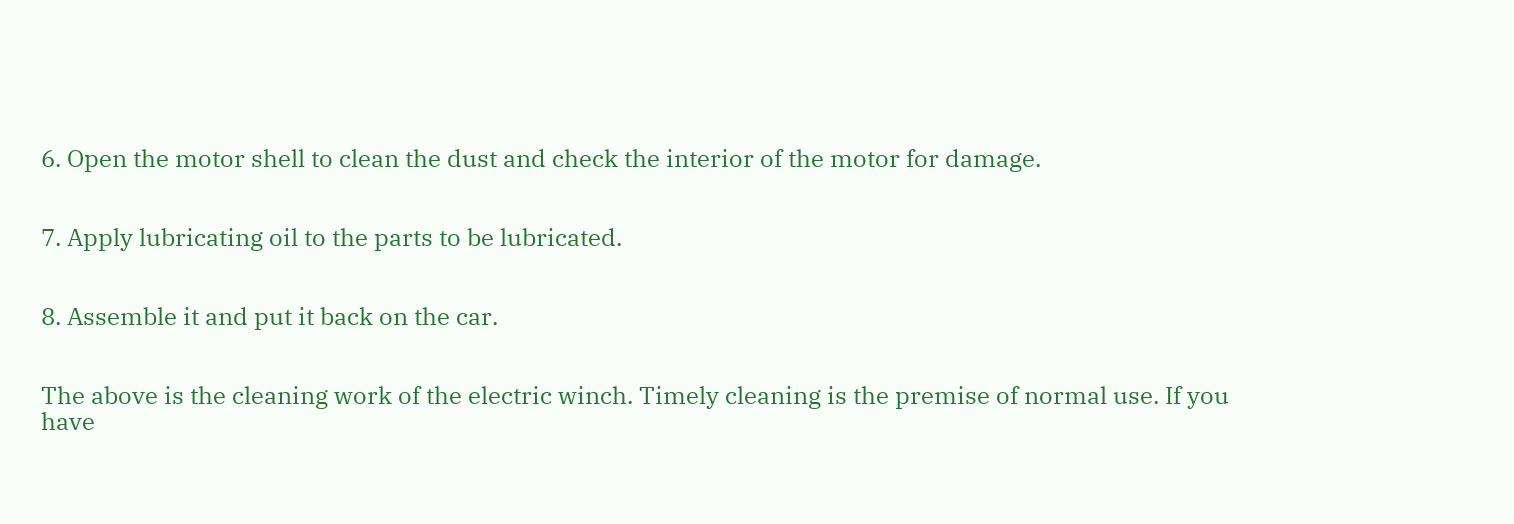6. Open the motor shell to clean the dust and check the interior of the motor for damage.


7. Apply lubricating oil to the parts to be lubricated.


8. Assemble it and put it back on the car.


The above is the cleaning work of the electric winch. Timely cleaning is the premise of normal use. If you have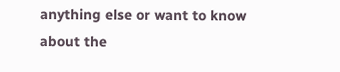anything else or want to know about the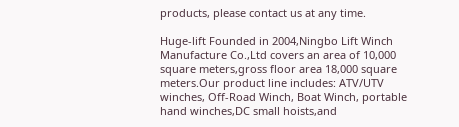products, please contact us at any time.

Huge-lift Founded in 2004,Ningbo Lift Winch Manufacture Co.,Ltd covers an area of 10,000 square meters,gross floor area 18,000 square meters.Our product line includes: ATV/UTV winches, Off-Road Winch, Boat Winch, portable hand winches,DC small hoists,and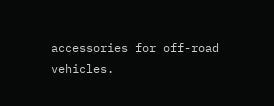accessories for off-road vehicles.